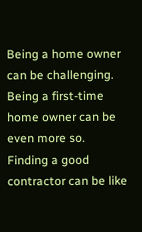Being a home owner can be challenging. Being a first-time home owner can be even more so. Finding a good contractor can be like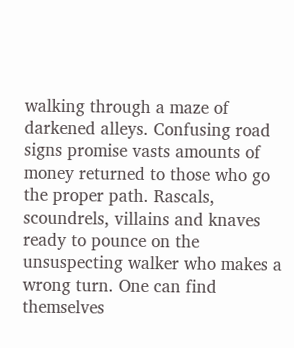walking through a maze of darkened alleys. Confusing road signs promise vasts amounts of money returned to those who go the proper path. Rascals, scoundrels, villains and knaves ready to pounce on the unsuspecting walker who makes a wrong turn. One can find themselves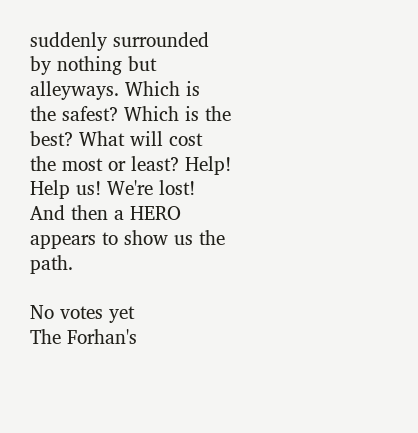suddenly surrounded by nothing but alleyways. Which is the safest? Which is the best? What will cost the most or least? Help! Help us! We're lost! And then a HERO appears to show us the path.

No votes yet
The Forhan's